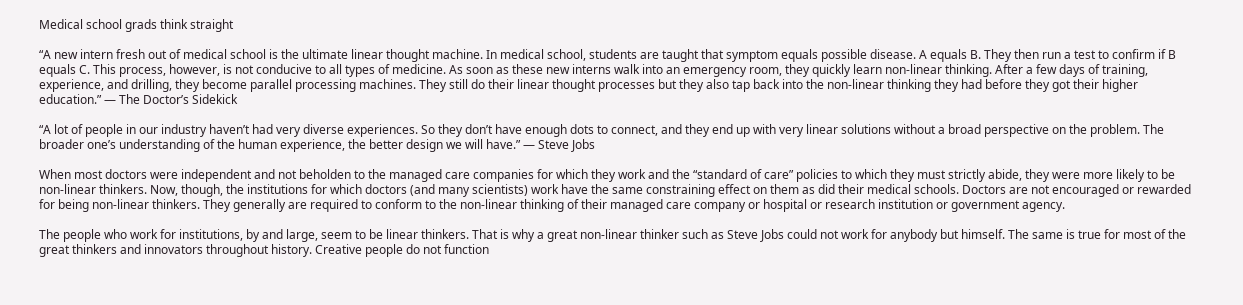Medical school grads think straight

“A new intern fresh out of medical school is the ultimate linear thought machine. In medical school, students are taught that symptom equals possible disease. A equals B. They then run a test to confirm if B equals C. This process, however, is not conducive to all types of medicine. As soon as these new interns walk into an emergency room, they quickly learn non-linear thinking. After a few days of training, experience, and drilling, they become parallel processing machines. They still do their linear thought processes but they also tap back into the non-linear thinking they had before they got their higher education.” — The Doctor’s Sidekick

“A lot of people in our industry haven’t had very diverse experiences. So they don’t have enough dots to connect, and they end up with very linear solutions without a broad perspective on the problem. The broader one’s understanding of the human experience, the better design we will have.” — Steve Jobs

When most doctors were independent and not beholden to the managed care companies for which they work and the “standard of care” policies to which they must strictly abide, they were more likely to be non-linear thinkers. Now, though, the institutions for which doctors (and many scientists) work have the same constraining effect on them as did their medical schools. Doctors are not encouraged or rewarded for being non-linear thinkers. They generally are required to conform to the non-linear thinking of their managed care company or hospital or research institution or government agency.

The people who work for institutions, by and large, seem to be linear thinkers. That is why a great non-linear thinker such as Steve Jobs could not work for anybody but himself. The same is true for most of the great thinkers and innovators throughout history. Creative people do not function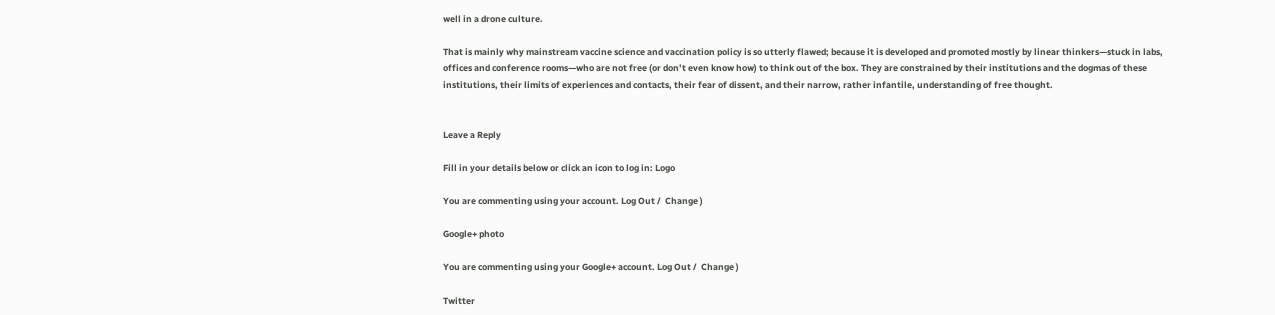well in a drone culture.

That is mainly why mainstream vaccine science and vaccination policy is so utterly flawed; because it is developed and promoted mostly by linear thinkers—stuck in labs, offices and conference rooms—who are not free (or don’t even know how) to think out of the box. They are constrained by their institutions and the dogmas of these institutions, their limits of experiences and contacts, their fear of dissent, and their narrow, rather infantile, understanding of free thought.


Leave a Reply

Fill in your details below or click an icon to log in: Logo

You are commenting using your account. Log Out /  Change )

Google+ photo

You are commenting using your Google+ account. Log Out /  Change )

Twitter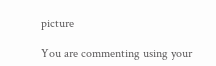picture

You are commenting using your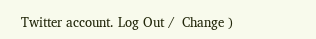Twitter account. Log Out /  Change )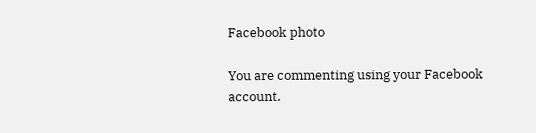Facebook photo

You are commenting using your Facebook account.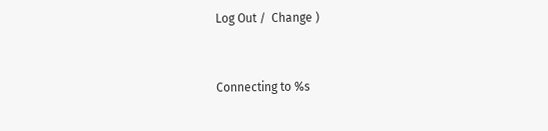Log Out /  Change )


Connecting to %s